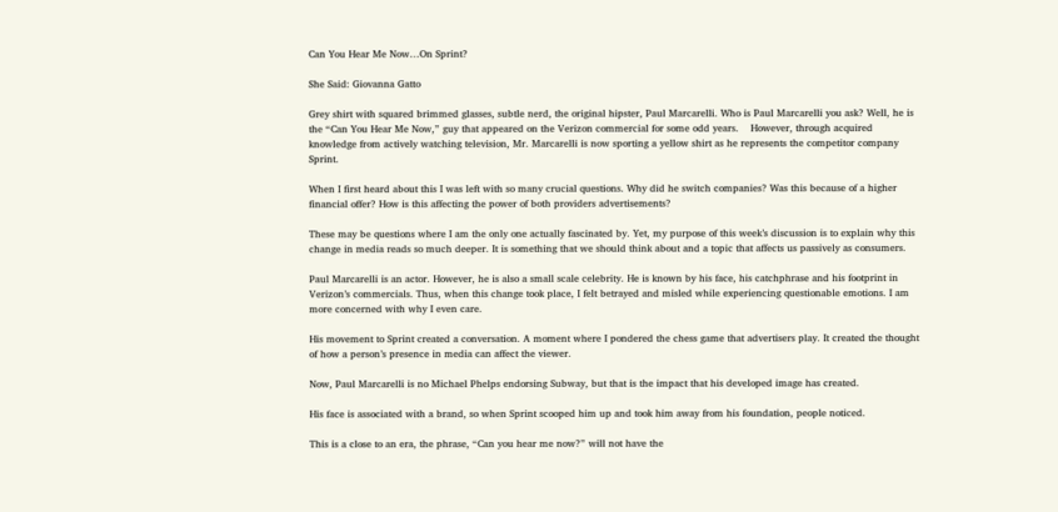Can You Hear Me Now…On Sprint?

She Said: Giovanna Gatto

Grey shirt with squared brimmed glasses, subtle nerd, the original hipster, Paul Marcarelli. Who is Paul Marcarelli you ask? Well, he is the “Can You Hear Me Now,” guy that appeared on the Verizon commercial for some odd years.    However, through acquired knowledge from actively watching television, Mr. Marcarelli is now sporting a yellow shirt as he represents the competitor company Sprint.

When I first heard about this I was left with so many crucial questions. Why did he switch companies? Was this because of a higher financial offer? How is this affecting the power of both providers advertisements?

These may be questions where I am the only one actually fascinated by. Yet, my purpose of this week’s discussion is to explain why this change in media reads so much deeper. It is something that we should think about and a topic that affects us passively as consumers.

Paul Marcarelli is an actor. However, he is also a small scale celebrity. He is known by his face, his catchphrase and his footprint in Verizon’s commercials. Thus, when this change took place, I felt betrayed and misled while experiencing questionable emotions. I am more concerned with why I even care.

His movement to Sprint created a conversation. A moment where I pondered the chess game that advertisers play. It created the thought of how a person’s presence in media can affect the viewer.

Now, Paul Marcarelli is no Michael Phelps endorsing Subway, but that is the impact that his developed image has created.

His face is associated with a brand, so when Sprint scooped him up and took him away from his foundation, people noticed.

This is a close to an era, the phrase, “Can you hear me now?” will not have the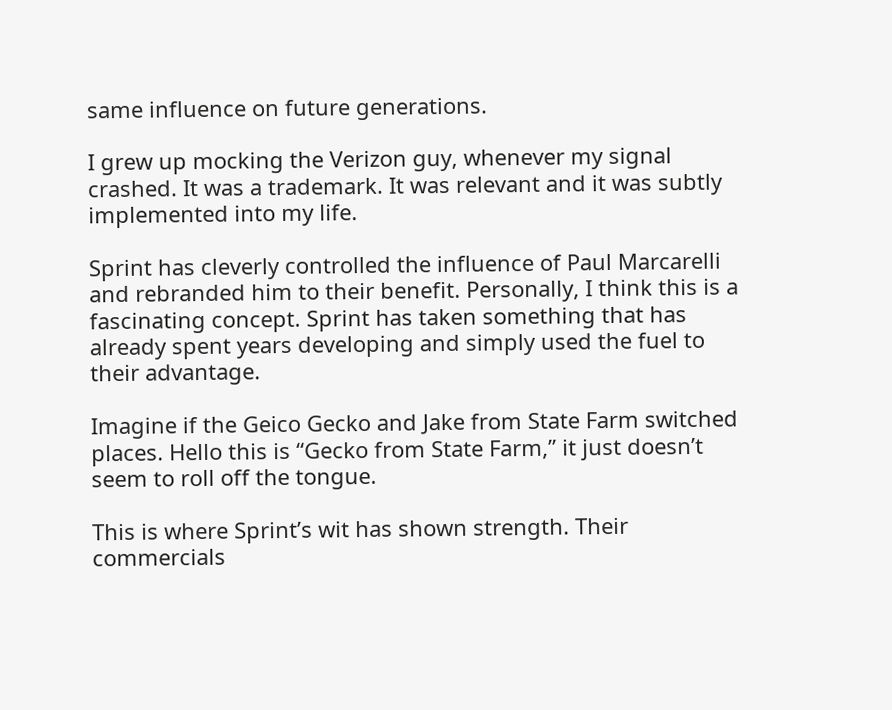same influence on future generations.

I grew up mocking the Verizon guy, whenever my signal crashed. It was a trademark. It was relevant and it was subtly implemented into my life.

Sprint has cleverly controlled the influence of Paul Marcarelli and rebranded him to their benefit. Personally, I think this is a fascinating concept. Sprint has taken something that has already spent years developing and simply used the fuel to their advantage.

Imagine if the Geico Gecko and Jake from State Farm switched places. Hello this is “Gecko from State Farm,” it just doesn’t seem to roll off the tongue.

This is where Sprint’s wit has shown strength. Their commercials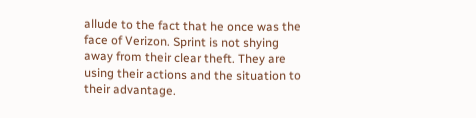allude to the fact that he once was the face of Verizon. Sprint is not shying away from their clear theft. They are using their actions and the situation to their advantage.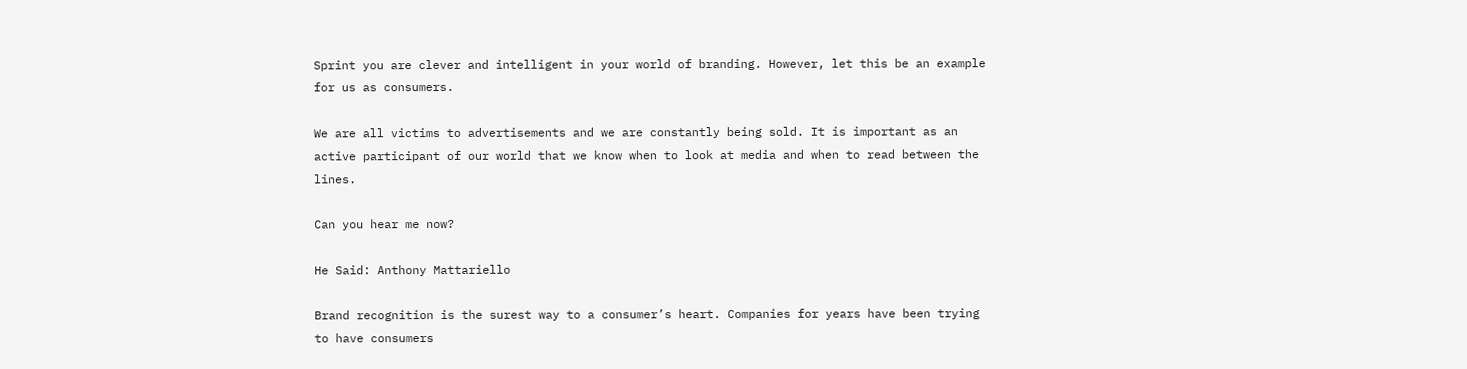Sprint you are clever and intelligent in your world of branding. However, let this be an example for us as consumers.

We are all victims to advertisements and we are constantly being sold. It is important as an active participant of our world that we know when to look at media and when to read between the lines.

Can you hear me now?

He Said: Anthony Mattariello

Brand recognition is the surest way to a consumer’s heart. Companies for years have been trying to have consumers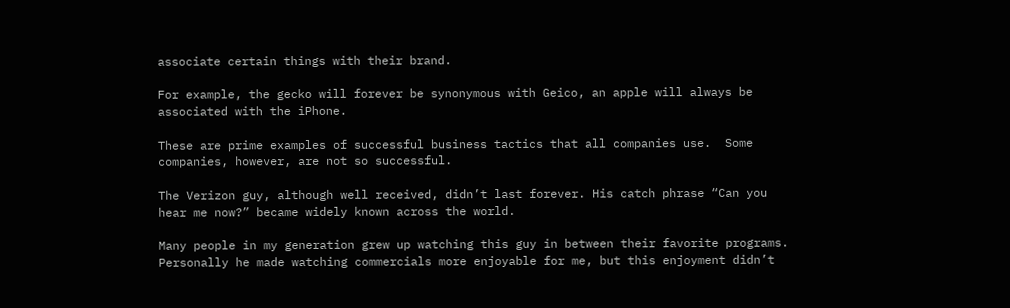associate certain things with their brand.

For example, the gecko will forever be synonymous with Geico, an apple will always be associated with the iPhone.

These are prime examples of successful business tactics that all companies use.  Some companies, however, are not so successful.

The Verizon guy, although well received, didn’t last forever. His catch phrase “Can you hear me now?” became widely known across the world.

Many people in my generation grew up watching this guy in between their favorite programs. Personally he made watching commercials more enjoyable for me, but this enjoyment didn’t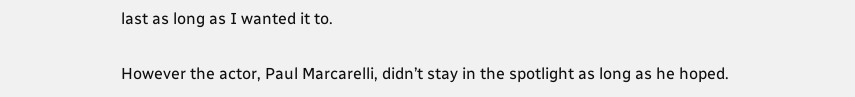last as long as I wanted it to.

However the actor, Paul Marcarelli, didn’t stay in the spotlight as long as he hoped.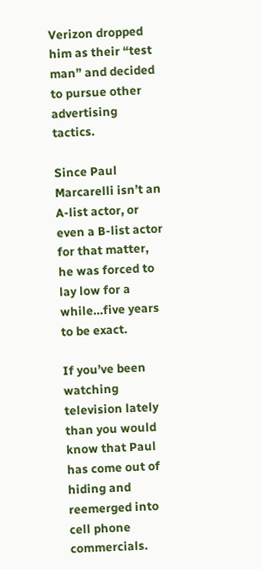Verizon dropped him as their “test man” and decided to pursue other advertising tactics.

Since Paul Marcarelli isn’t an A-list actor, or even a B-list actor for that matter, he was forced to lay low for a while…five years to be exact.

If you’ve been watching television lately than you would know that Paul has come out of hiding and reemerged into cell phone commercials.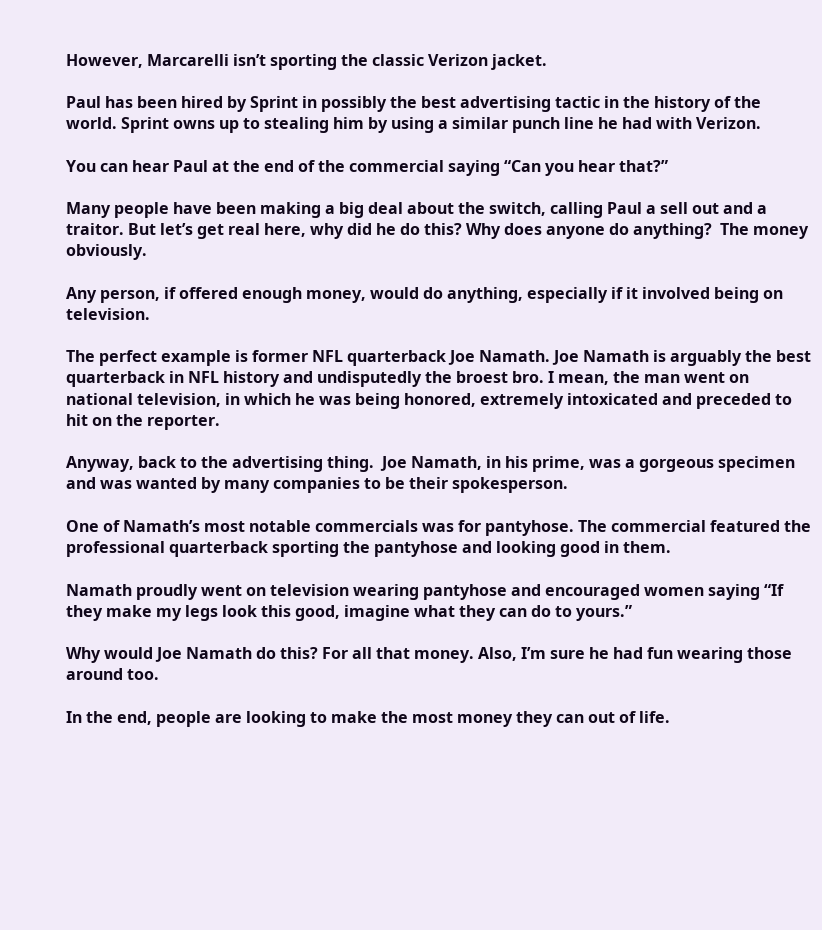However, Marcarelli isn’t sporting the classic Verizon jacket.

Paul has been hired by Sprint in possibly the best advertising tactic in the history of the world. Sprint owns up to stealing him by using a similar punch line he had with Verizon.

You can hear Paul at the end of the commercial saying “Can you hear that?”

Many people have been making a big deal about the switch, calling Paul a sell out and a traitor. But let’s get real here, why did he do this? Why does anyone do anything?  The money obviously.

Any person, if offered enough money, would do anything, especially if it involved being on television.

The perfect example is former NFL quarterback Joe Namath. Joe Namath is arguably the best quarterback in NFL history and undisputedly the broest bro. I mean, the man went on national television, in which he was being honored, extremely intoxicated and preceded to hit on the reporter.

Anyway, back to the advertising thing.  Joe Namath, in his prime, was a gorgeous specimen and was wanted by many companies to be their spokesperson.

One of Namath’s most notable commercials was for pantyhose. The commercial featured the professional quarterback sporting the pantyhose and looking good in them.

Namath proudly went on television wearing pantyhose and encouraged women saying “If they make my legs look this good, imagine what they can do to yours.”

Why would Joe Namath do this? For all that money. Also, I’m sure he had fun wearing those around too.

In the end, people are looking to make the most money they can out of life.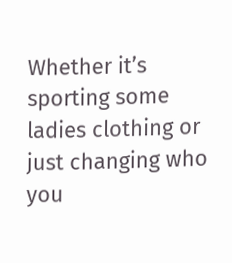Whether it’s sporting some ladies clothing or just changing who you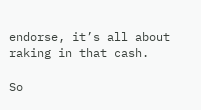endorse, it’s all about raking in that cash.

So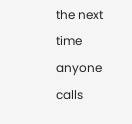the next time anyone calls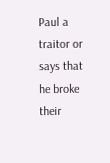Paul a traitor or says that he broke their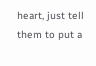heart, just tell them to put a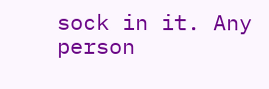sock in it. Any person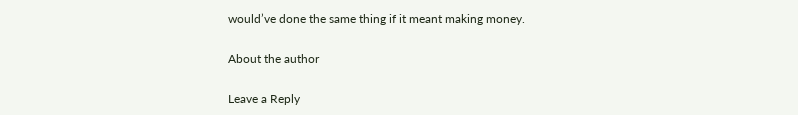would’ve done the same thing if it meant making money.

About the author

Leave a Reply